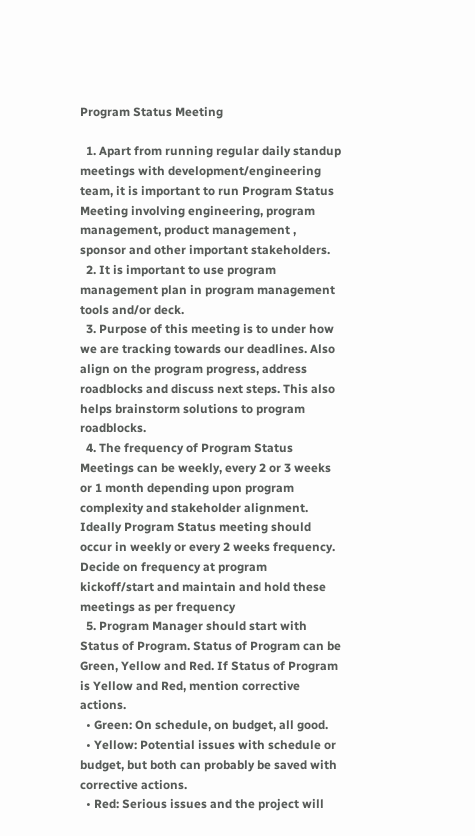Program Status Meeting

  1. Apart from running regular daily standup meetings with development/engineering team, it is important to run Program Status Meeting involving engineering, program management, product management , sponsor and other important stakeholders.
  2. It is important to use program management plan in program management tools and/or deck.
  3. Purpose of this meeting is to under how we are tracking towards our deadlines. Also align on the program progress, address roadblocks and discuss next steps. This also helps brainstorm solutions to program roadblocks.
  4. The frequency of Program Status Meetings can be weekly, every 2 or 3 weeks or 1 month depending upon program complexity and stakeholder alignment. Ideally Program Status meeting should occur in weekly or every 2 weeks frequency. Decide on frequency at program kickoff/start and maintain and hold these meetings as per frequency
  5. Program Manager should start with Status of Program. Status of Program can be Green, Yellow and Red. If Status of Program is Yellow and Red, mention corrective actions.
  • Green: On schedule, on budget, all good.
  • Yellow: Potential issues with schedule or budget, but both can probably be saved with corrective actions.
  • Red: Serious issues and the project will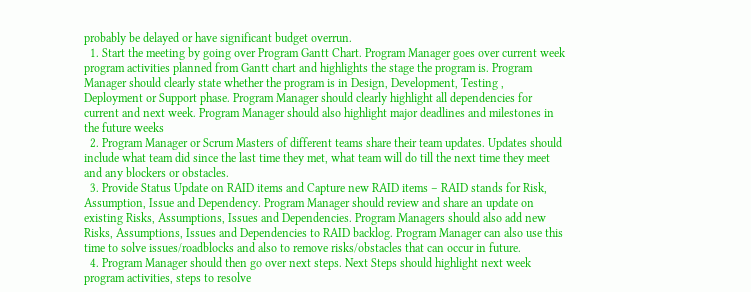probably be delayed or have significant budget overrun.
  1. Start the meeting by going over Program Gantt Chart. Program Manager goes over current week program activities planned from Gantt chart and highlights the stage the program is. Program Manager should clearly state whether the program is in Design, Development, Testing , Deployment or Support phase. Program Manager should clearly highlight all dependencies for current and next week. Program Manager should also highlight major deadlines and milestones in the future weeks
  2. Program Manager or Scrum Masters of different teams share their team updates. Updates should include what team did since the last time they met, what team will do till the next time they meet and any blockers or obstacles.
  3. Provide Status Update on RAID items and Capture new RAID items – RAID stands for Risk, Assumption, Issue and Dependency. Program Manager should review and share an update on existing Risks, Assumptions, Issues and Dependencies. Program Managers should also add new Risks, Assumptions, Issues and Dependencies to RAID backlog. Program Manager can also use this time to solve issues/roadblocks and also to remove risks/obstacles that can occur in future.
  4. Program Manager should then go over next steps. Next Steps should highlight next week program activities, steps to resolve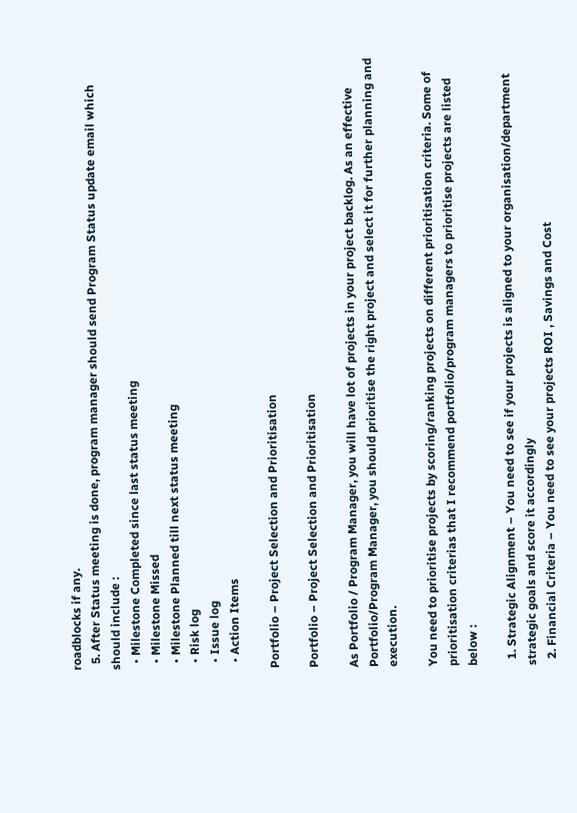roadblocks if any.
  5. After Status meeting is done, program manager should send Program Status update email which should include :
  • Milestone Completed since last status meeting
  • Milestone Missed
  • Milestone Planned till next status meeting
  • Risk log
  • Issue log
  • Action Items

Portfolio – Project Selection and Prioritisation

Portfolio – Project Selection and Prioritisation

As Portfolio / Program Manager, you will have lot of projects in your project backlog. As an effective Portfolio/Program Manager, you should prioritise the right project and select it for further planning and execution.

You need to prioritise projects by scoring/ranking projects on different prioritisation criteria. Some of prioritisation criterias that I recommend portfolio/program managers to prioritise projects are listed below :

  1. Strategic Alignment – You need to see if your projects is aligned to your organisation/department strategic goals and score it accordingly
  2. Financial Criteria – You need to see your projects ROI , Savings and Cost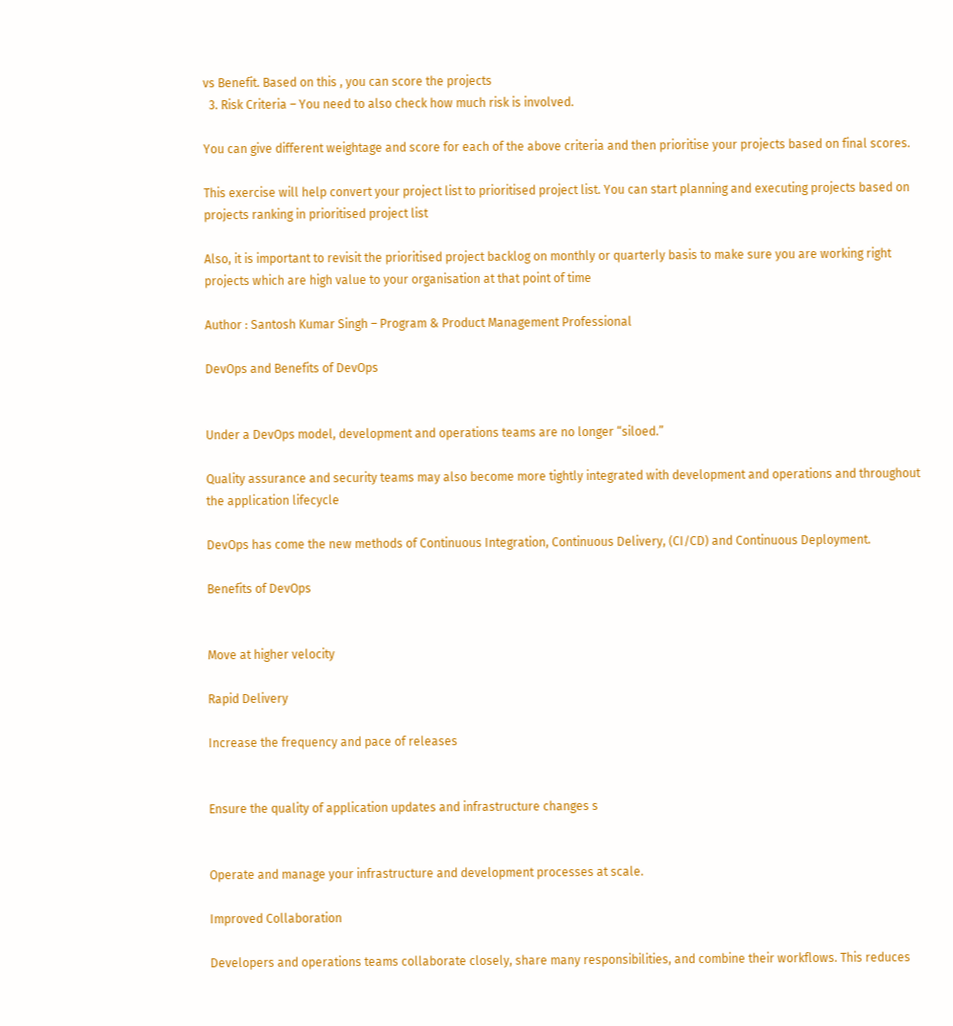vs Benefit. Based on this , you can score the projects
  3. Risk Criteria – You need to also check how much risk is involved.

You can give different weightage and score for each of the above criteria and then prioritise your projects based on final scores.

This exercise will help convert your project list to prioritised project list. You can start planning and executing projects based on projects ranking in prioritised project list

Also, it is important to revisit the prioritised project backlog on monthly or quarterly basis to make sure you are working right projects which are high value to your organisation at that point of time

Author : Santosh Kumar Singh – Program & Product Management Professional

DevOps and Benefits of DevOps


Under a DevOps model, development and operations teams are no longer “siloed.”

Quality assurance and security teams may also become more tightly integrated with development and operations and throughout the application lifecycle

DevOps has come the new methods of Continuous Integration, Continuous Delivery, (CI/CD) and Continuous Deployment.

Benefits of DevOps


Move at higher velocity

Rapid Delivery

Increase the frequency and pace of releases


Ensure the quality of application updates and infrastructure changes s


Operate and manage your infrastructure and development processes at scale.

Improved Collaboration

Developers and operations teams collaborate closely, share many responsibilities, and combine their workflows. This reduces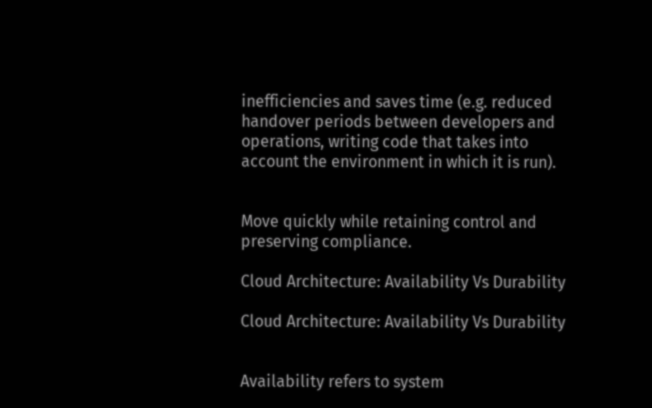inefficiencies and saves time (e.g. reduced handover periods between developers and operations, writing code that takes into account the environment in which it is run).


Move quickly while retaining control and preserving compliance.

Cloud Architecture: Availability Vs Durability

Cloud Architecture: Availability Vs Durability


Availability refers to system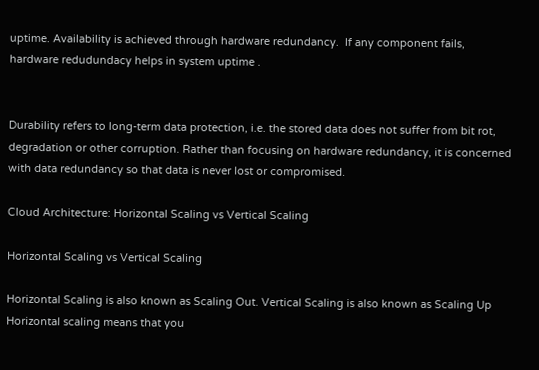uptime. Availability is achieved through hardware redundancy.  If any component fails, hardware redudundacy helps in system uptime .


Durability refers to long-term data protection, i.e. the stored data does not suffer from bit rot, degradation or other corruption. Rather than focusing on hardware redundancy, it is concerned with data redundancy so that data is never lost or compromised.

Cloud Architecture: Horizontal Scaling vs Vertical Scaling

Horizontal Scaling vs Vertical Scaling

Horizontal Scaling is also known as Scaling Out. Vertical Scaling is also known as Scaling Up
Horizontal scaling means that you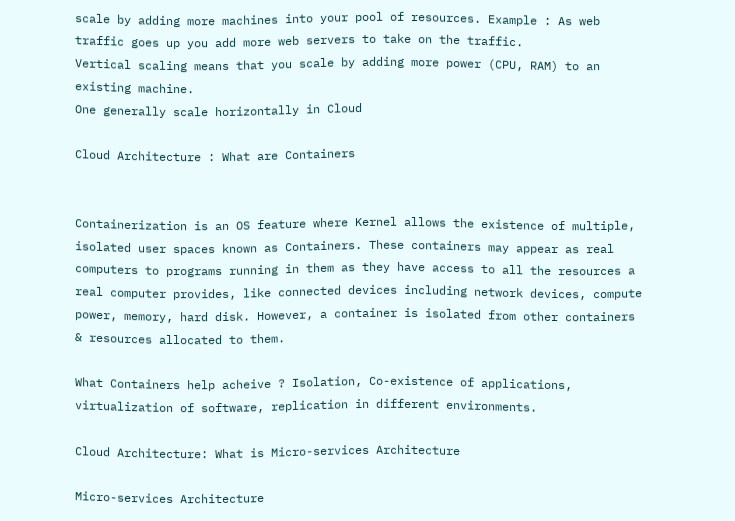scale by adding more machines into your pool of resources. Example : As web traffic goes up you add more web servers to take on the traffic.
Vertical scaling means that you scale by adding more power (CPU, RAM) to an existing machine.
One generally scale horizontally in Cloud

Cloud Architecture : What are Containers


Containerization is an OS feature where Kernel allows the existence of multiple, isolated user spaces known as Containers. These containers may appear as real computers to programs running in them as they have access to all the resources a real computer provides, like connected devices including network devices, compute power, memory, hard disk. However, a container is isolated from other containers & resources allocated to them.

What Containers help acheive ? Isolation, Co-existence of applications, virtualization of software, replication in different environments.

Cloud Architecture: What is Micro-services Architecture

Micro-services Architecture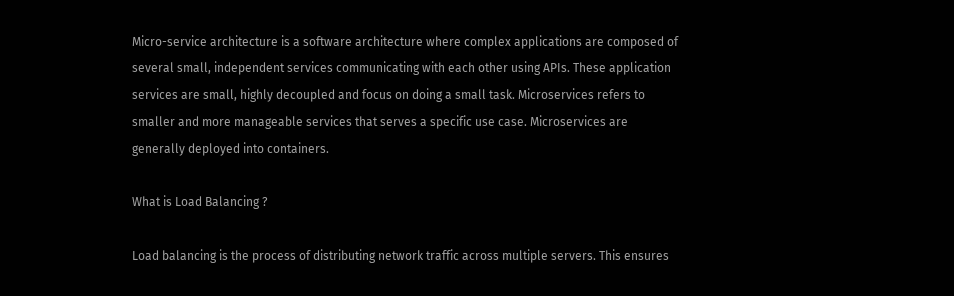Micro-service architecture is a software architecture where complex applications are composed of several small, independent services communicating with each other using APIs. These application services are small, highly decoupled and focus on doing a small task. Microservices refers to smaller and more manageable services that serves a specific use case. Microservices are generally deployed into containers.

What is Load Balancing ?

Load balancing is the process of distributing network traffic across multiple servers. This ensures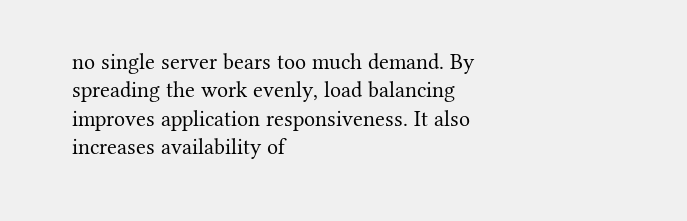no single server bears too much demand. By spreading the work evenly, load balancing improves application responsiveness. It also increases availability of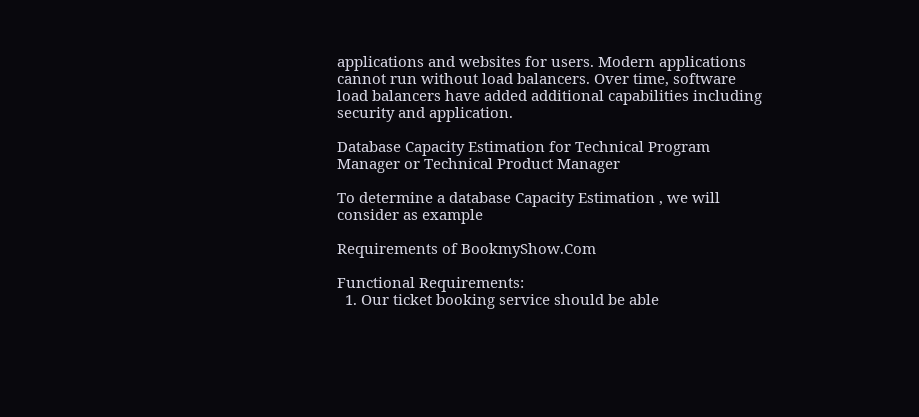applications and websites for users. Modern applications cannot run without load balancers. Over time, software load balancers have added additional capabilities including security and application.

Database Capacity Estimation for Technical Program Manager or Technical Product Manager

To determine a database Capacity Estimation , we will consider as example

Requirements of BookmyShow.Com

Functional Requirements:
  1. Our ticket booking service should be able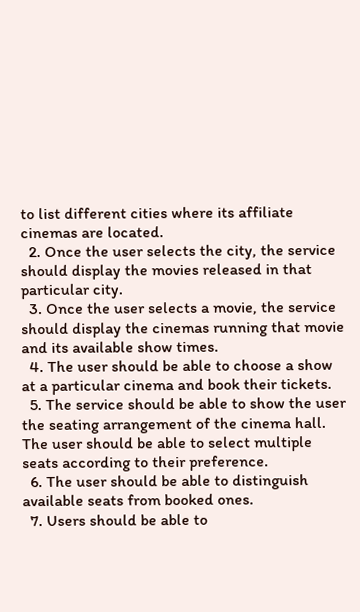to list different cities where its affiliate cinemas are located.
  2. Once the user selects the city, the service should display the movies released in that particular city.
  3. Once the user selects a movie, the service should display the cinemas running that movie and its available show times.
  4. The user should be able to choose a show at a particular cinema and book their tickets.
  5. The service should be able to show the user the seating arrangement of the cinema hall. The user should be able to select multiple seats according to their preference.
  6. The user should be able to distinguish available seats from booked ones.
  7. Users should be able to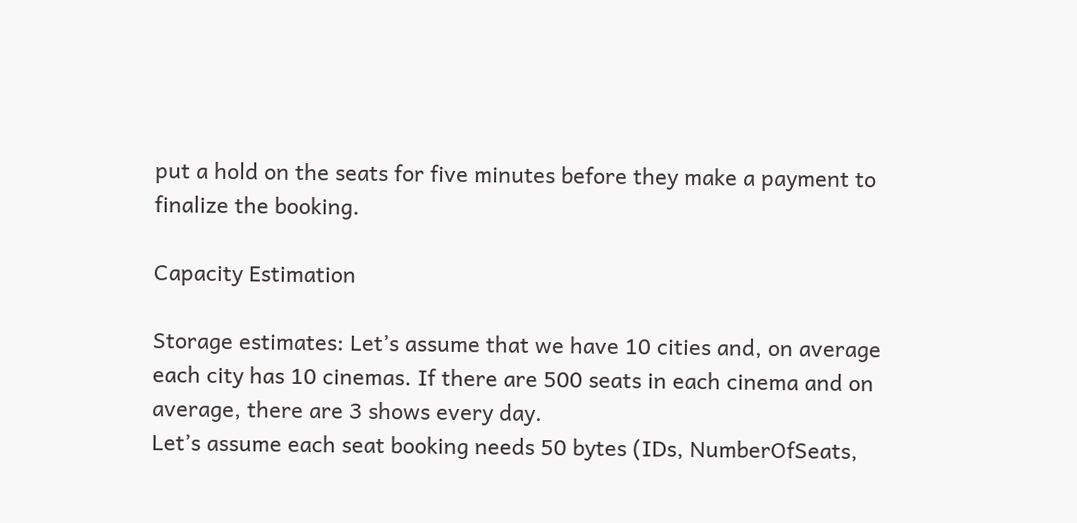put a hold on the seats for five minutes before they make a payment to finalize the booking.

Capacity Estimation

Storage estimates: Let’s assume that we have 10 cities and, on average each city has 10 cinemas. If there are 500 seats in each cinema and on average, there are 3 shows every day.
Let’s assume each seat booking needs 50 bytes (IDs, NumberOfSeats,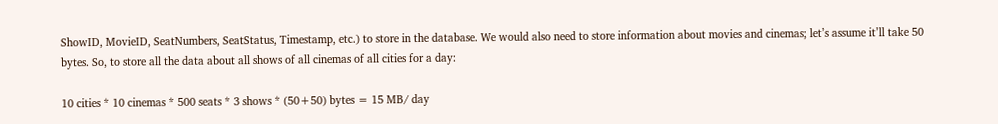ShowID, MovieID, SeatNumbers, SeatStatus, Timestamp, etc.) to store in the database. We would also need to store information about movies and cinemas; let’s assume it’ll take 50 bytes. So, to store all the data about all shows of all cinemas of all cities for a day:

10 cities * 10 cinemas * 500 seats * 3 shows * (50+50) bytes = 15 MB/ day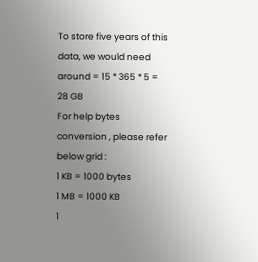To store five years of this data, we would need around = 15 * 365 * 5 = 28 GB
For help bytes conversion , please refer below grid :
1 KB = 1000 bytes
1 MB = 1000 KB
1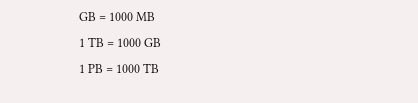GB = 1000 MB
1 TB = 1000 GB
1 PB = 1000 TB